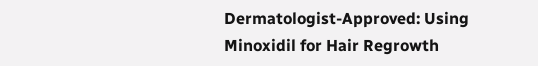Dermatologist-Approved: Using Minoxidil for Hair Regrowth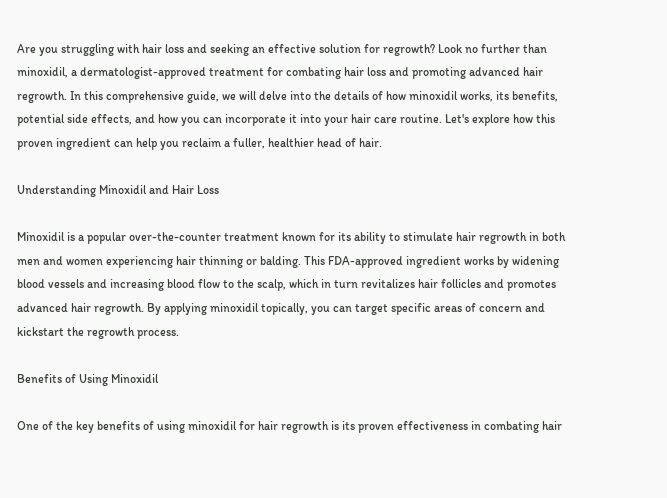Are you struggling with hair loss and seeking an effective solution for regrowth? Look no further than minoxidil, a dermatologist-approved treatment for combating hair loss and promoting advanced hair regrowth. In this comprehensive guide, we will delve into the details of how minoxidil works, its benefits, potential side effects, and how you can incorporate it into your hair care routine. Let's explore how this proven ingredient can help you reclaim a fuller, healthier head of hair.

Understanding Minoxidil and Hair Loss

Minoxidil is a popular over-the-counter treatment known for its ability to stimulate hair regrowth in both men and women experiencing hair thinning or balding. This FDA-approved ingredient works by widening blood vessels and increasing blood flow to the scalp, which in turn revitalizes hair follicles and promotes advanced hair regrowth. By applying minoxidil topically, you can target specific areas of concern and kickstart the regrowth process.

Benefits of Using Minoxidil

One of the key benefits of using minoxidil for hair regrowth is its proven effectiveness in combating hair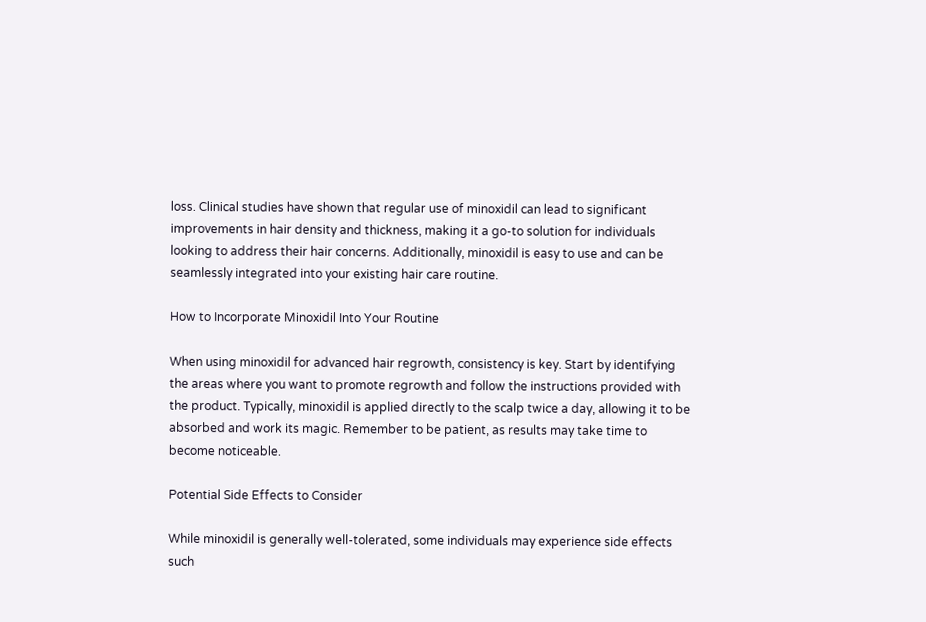loss. Clinical studies have shown that regular use of minoxidil can lead to significant improvements in hair density and thickness, making it a go-to solution for individuals looking to address their hair concerns. Additionally, minoxidil is easy to use and can be seamlessly integrated into your existing hair care routine.

How to Incorporate Minoxidil Into Your Routine

When using minoxidil for advanced hair regrowth, consistency is key. Start by identifying the areas where you want to promote regrowth and follow the instructions provided with the product. Typically, minoxidil is applied directly to the scalp twice a day, allowing it to be absorbed and work its magic. Remember to be patient, as results may take time to become noticeable.

Potential Side Effects to Consider

While minoxidil is generally well-tolerated, some individuals may experience side effects such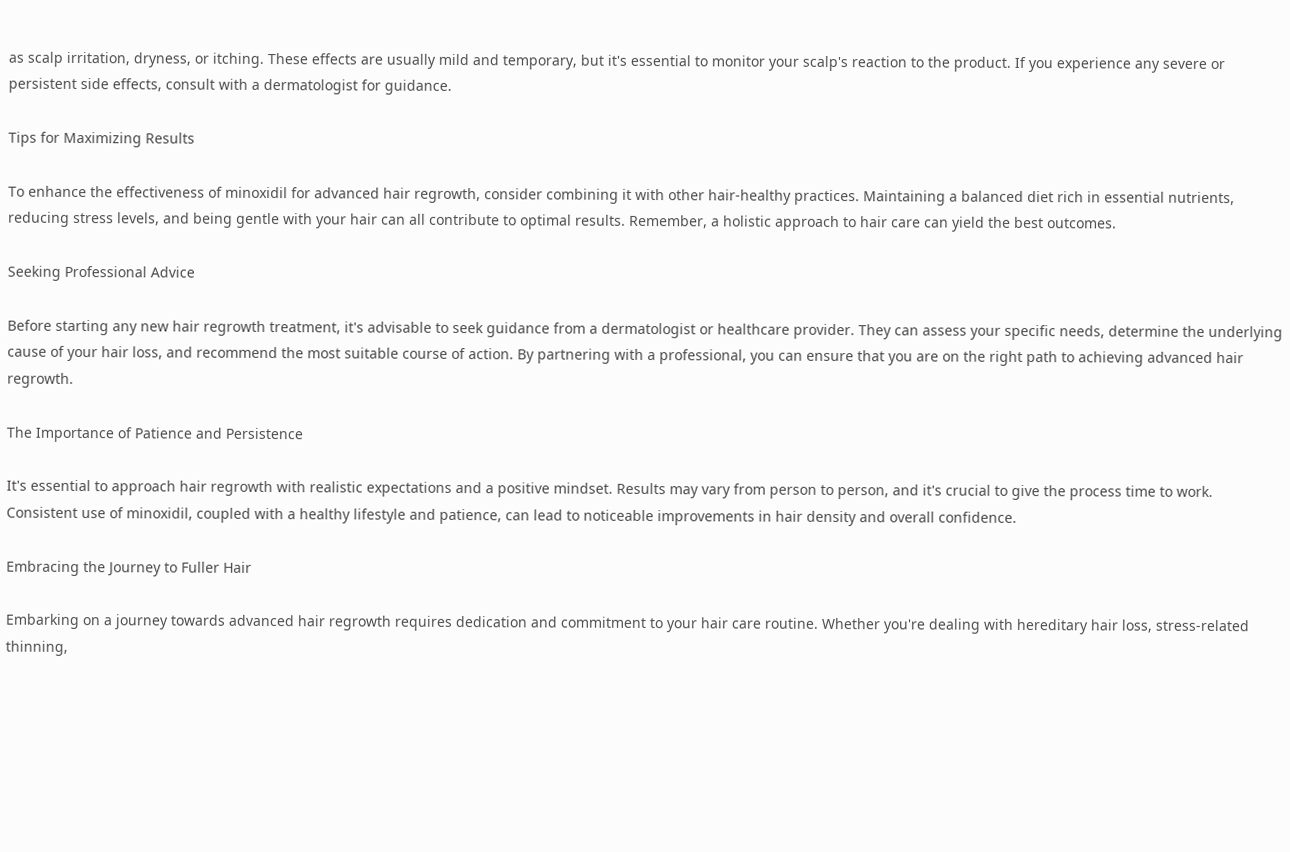as scalp irritation, dryness, or itching. These effects are usually mild and temporary, but it's essential to monitor your scalp's reaction to the product. If you experience any severe or persistent side effects, consult with a dermatologist for guidance.

Tips for Maximizing Results

To enhance the effectiveness of minoxidil for advanced hair regrowth, consider combining it with other hair-healthy practices. Maintaining a balanced diet rich in essential nutrients, reducing stress levels, and being gentle with your hair can all contribute to optimal results. Remember, a holistic approach to hair care can yield the best outcomes.

Seeking Professional Advice

Before starting any new hair regrowth treatment, it's advisable to seek guidance from a dermatologist or healthcare provider. They can assess your specific needs, determine the underlying cause of your hair loss, and recommend the most suitable course of action. By partnering with a professional, you can ensure that you are on the right path to achieving advanced hair regrowth.

The Importance of Patience and Persistence

It's essential to approach hair regrowth with realistic expectations and a positive mindset. Results may vary from person to person, and it's crucial to give the process time to work. Consistent use of minoxidil, coupled with a healthy lifestyle and patience, can lead to noticeable improvements in hair density and overall confidence.

Embracing the Journey to Fuller Hair

Embarking on a journey towards advanced hair regrowth requires dedication and commitment to your hair care routine. Whether you're dealing with hereditary hair loss, stress-related thinning,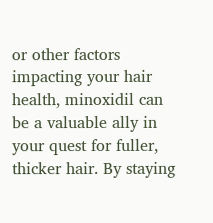or other factors impacting your hair health, minoxidil can be a valuable ally in your quest for fuller, thicker hair. By staying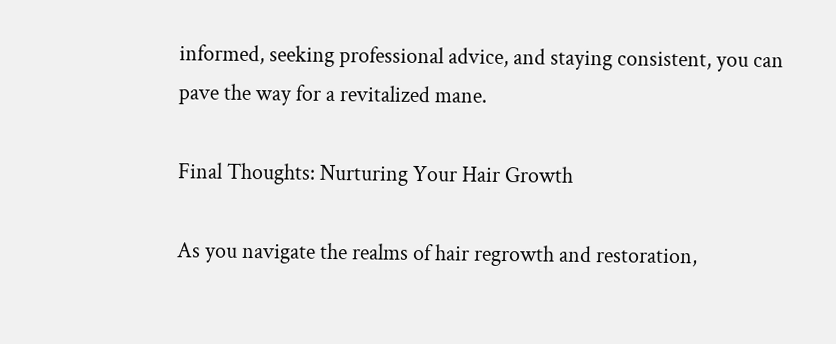informed, seeking professional advice, and staying consistent, you can pave the way for a revitalized mane.

Final Thoughts: Nurturing Your Hair Growth

As you navigate the realms of hair regrowth and restoration,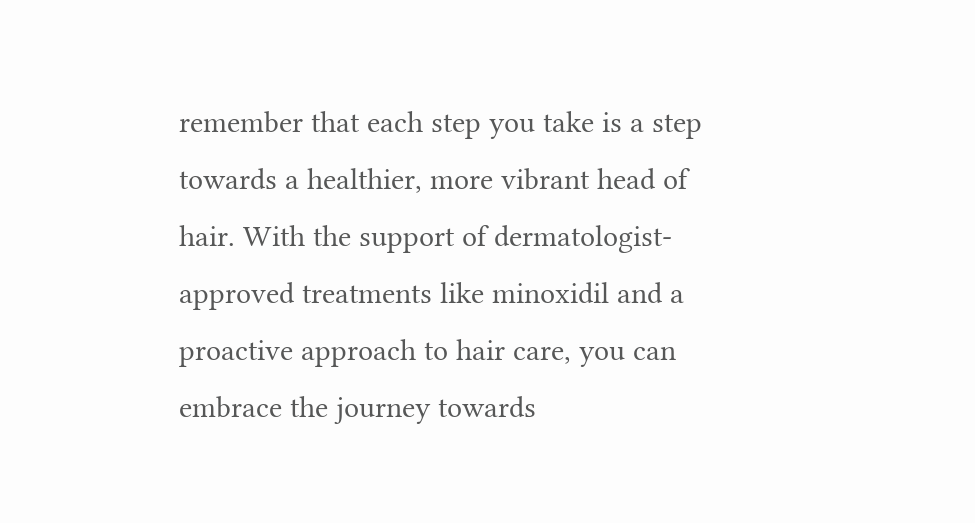remember that each step you take is a step towards a healthier, more vibrant head of hair. With the support of dermatologist-approved treatments like minoxidil and a proactive approach to hair care, you can embrace the journey towards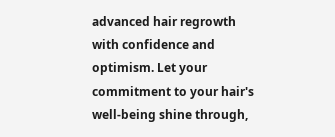advanced hair regrowth with confidence and optimism. Let your commitment to your hair's well-being shine through,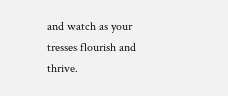and watch as your tresses flourish and thrive.